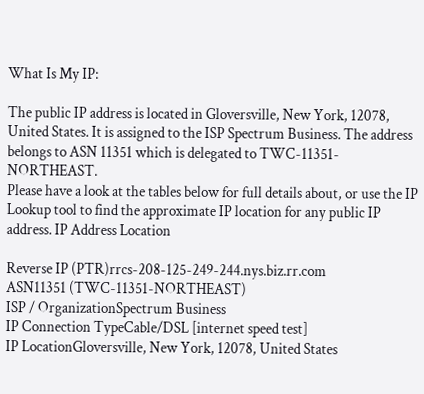What Is My IP:

The public IP address is located in Gloversville, New York, 12078, United States. It is assigned to the ISP Spectrum Business. The address belongs to ASN 11351 which is delegated to TWC-11351-NORTHEAST.
Please have a look at the tables below for full details about, or use the IP Lookup tool to find the approximate IP location for any public IP address. IP Address Location

Reverse IP (PTR)rrcs-208-125-249-244.nys.biz.rr.com
ASN11351 (TWC-11351-NORTHEAST)
ISP / OrganizationSpectrum Business
IP Connection TypeCable/DSL [internet speed test]
IP LocationGloversville, New York, 12078, United States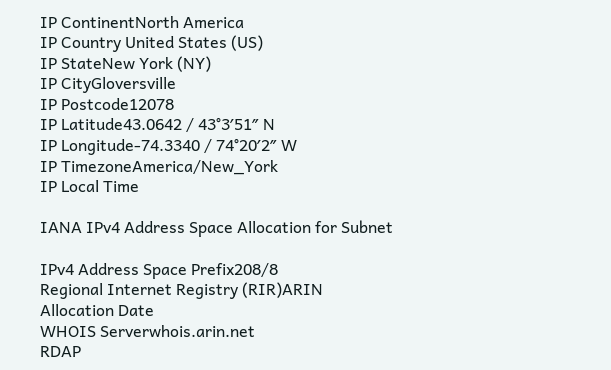IP ContinentNorth America
IP Country United States (US)
IP StateNew York (NY)
IP CityGloversville
IP Postcode12078
IP Latitude43.0642 / 43°3′51″ N
IP Longitude-74.3340 / 74°20′2″ W
IP TimezoneAmerica/New_York
IP Local Time

IANA IPv4 Address Space Allocation for Subnet

IPv4 Address Space Prefix208/8
Regional Internet Registry (RIR)ARIN
Allocation Date
WHOIS Serverwhois.arin.net
RDAP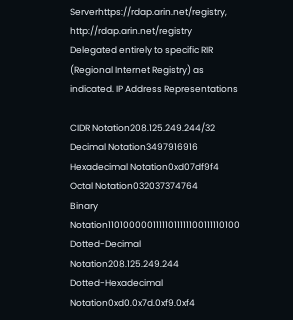Serverhttps://rdap.arin.net/registry, http://rdap.arin.net/registry
Delegated entirely to specific RIR (Regional Internet Registry) as indicated. IP Address Representations

CIDR Notation208.125.249.244/32
Decimal Notation3497916916
Hexadecimal Notation0xd07df9f4
Octal Notation032037374764
Binary Notation11010000011111011111100111110100
Dotted-Decimal Notation208.125.249.244
Dotted-Hexadecimal Notation0xd0.0x7d.0xf9.0xf4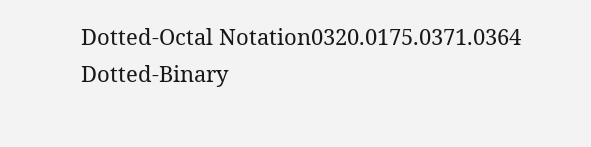Dotted-Octal Notation0320.0175.0371.0364
Dotted-Binary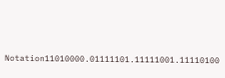Notation11010000.01111101.11111001.11110100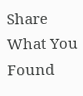Share What You Found